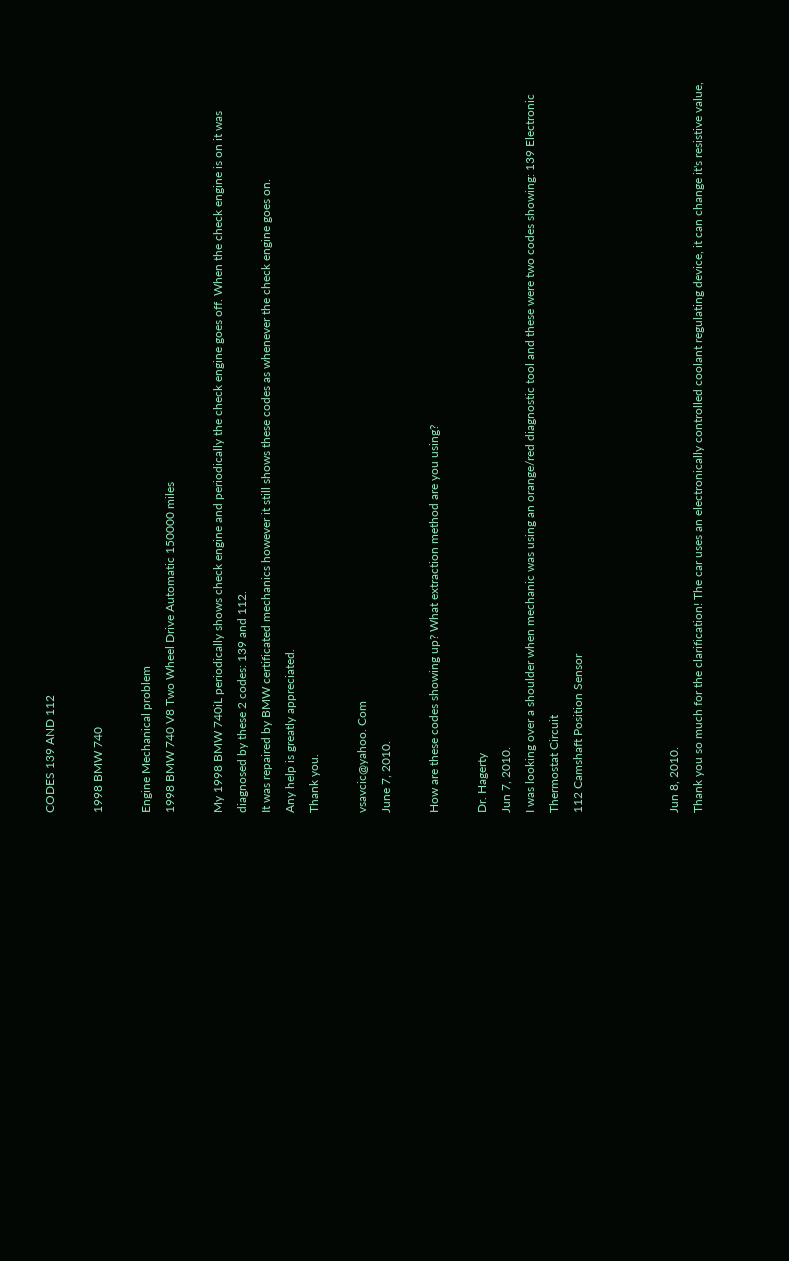CODES 139 AND 112

1998 BMW 740

Engine Mechanical problem
1998 BMW 740 V8 Two Wheel Drive Automatic 150000 miles

My 1998 BMW 740iL periodically shows check engine and periodically the check engine goes off. When the check engine is on it was diagnosed by these 2 codes: 139 and 112.
It was repaired by BMW certificated mechanics however it still shows these codes as whenever the check engine goes on.
Any help is greatly appreciated.
Thank you.

vsavcic@yahoo. Com
June 7, 2010.

How are these codes showing up? What extraction method are you using?

Dr. Hagerty
Jun 7, 2010.
I was looking over a shoulder when mechanic was using an orange/red diagnostic tool and these were two codes showing: 139 Electronic Thermostat Circuit
112 Camshaft Position Sensor



Jun 8, 2010.
Thank you so much for the clarification! The car uses an electronically controlled coolant regulating device, it can change it's resistive value,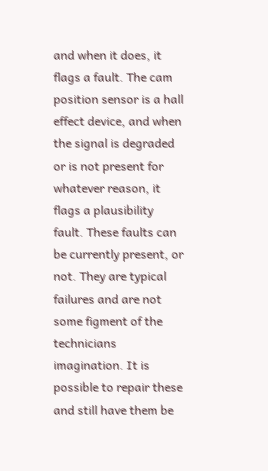and when it does, it flags a fault. The cam position sensor is a hall effect device, and when the signal is degraded or is not present for whatever reason, it flags a plausibility fault. These faults can be currently present, or not. They are typical failures and are not some figment of the technicians imagination. It is possible to repair these and still have them be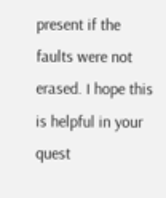present if the faults were not erased. I hope this is helpful in your quest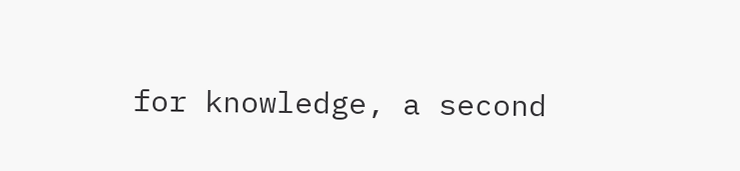for knowledge, a second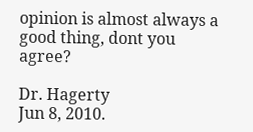opinion is almost always a good thing, dont you agree?

Dr. Hagerty
Jun 8, 2010.